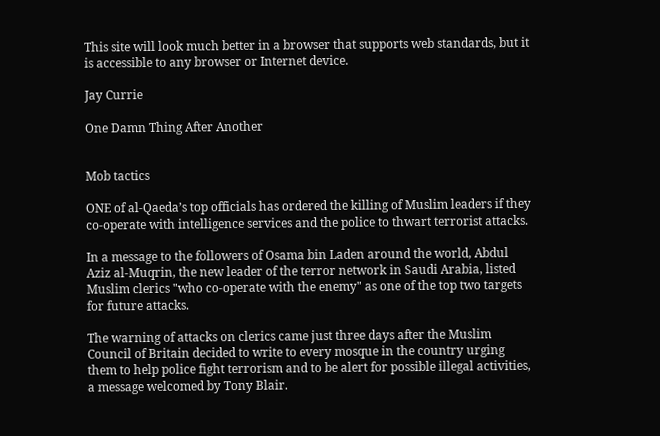This site will look much better in a browser that supports web standards, but it is accessible to any browser or Internet device.

Jay Currie

One Damn Thing After Another


Mob tactics

ONE of al-Qaeda’s top officials has ordered the killing of Muslim leaders if they co-operate with intelligence services and the police to thwart terrorist attacks.

In a message to the followers of Osama bin Laden around the world, Abdul Aziz al-Muqrin, the new leader of the terror network in Saudi Arabia, listed Muslim clerics "who co-operate with the enemy" as one of the top two targets for future attacks.

The warning of attacks on clerics came just three days after the Muslim Council of Britain decided to write to every mosque in the country urging them to help police fight terrorism and to be alert for possible illegal activities, a message welcomed by Tony Blair.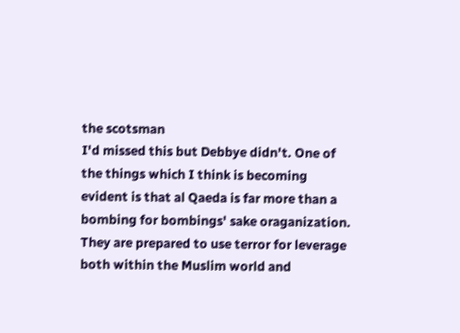the scotsman
I'd missed this but Debbye didn't. One of the things which I think is becoming evident is that al Qaeda is far more than a bombing for bombings' sake oraganization. They are prepared to use terror for leverage both within the Muslim world and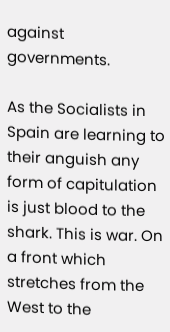against governments.

As the Socialists in Spain are learning to their anguish any form of capitulation is just blood to the shark. This is war. On a front which stretches from the West to the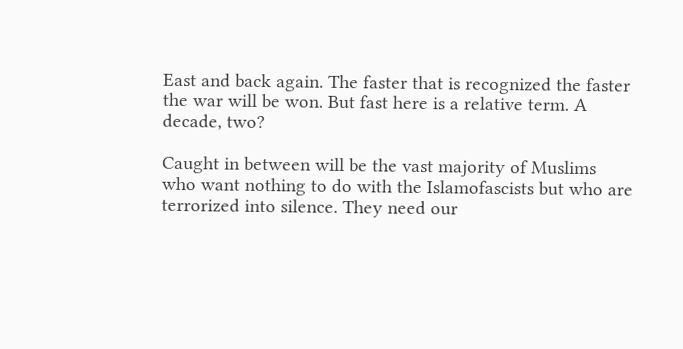East and back again. The faster that is recognized the faster the war will be won. But fast here is a relative term. A decade, two?

Caught in between will be the vast majority of Muslims who want nothing to do with the Islamofascists but who are terrorized into silence. They need our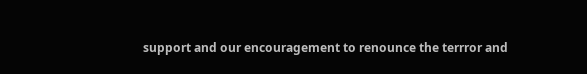support and our encouragement to renounce the terrror and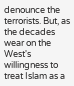denounce the terrorists. But, as the decades wear on the West's willingness to treat Islam as a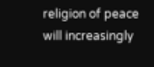religion of peace will increasingly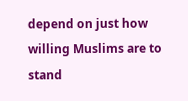depend on just how willing Muslims are to stand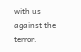with us against the terror.